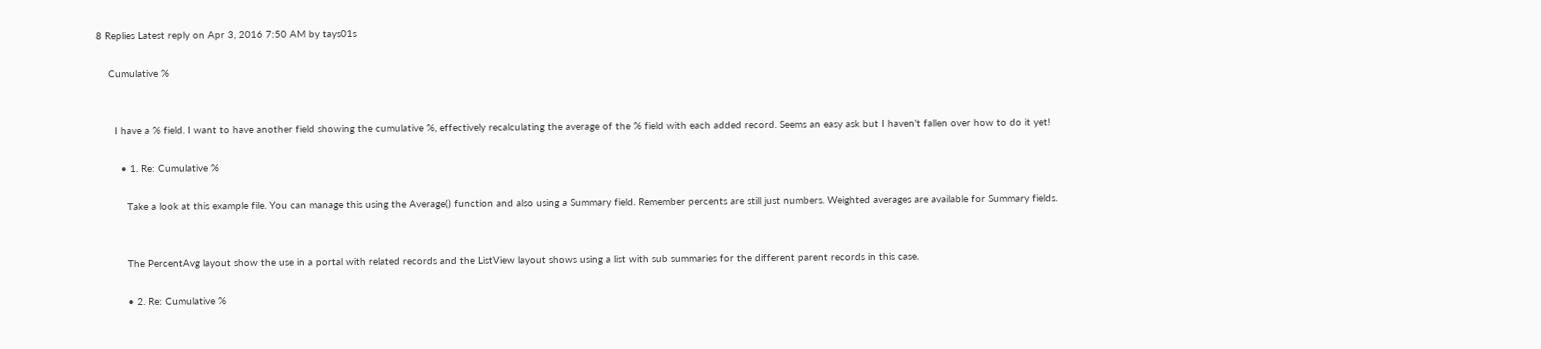8 Replies Latest reply on Apr 3, 2016 7:50 AM by tays01s

    Cumulative %


      I have a % field. I want to have another field showing the cumulative %, effectively recalculating the average of the % field with each added record. Seems an easy ask but I haven't fallen over how to do it yet!

        • 1. Re: Cumulative %

          Take a look at this example file. You can manage this using the Average() function and also using a Summary field. Remember percents are still just numbers. Weighted averages are available for Summary fields.


          The PercentAvg layout show the use in a portal with related records and the ListView layout shows using a list with sub summaries for the different parent records in this case.

          • 2. Re: Cumulative %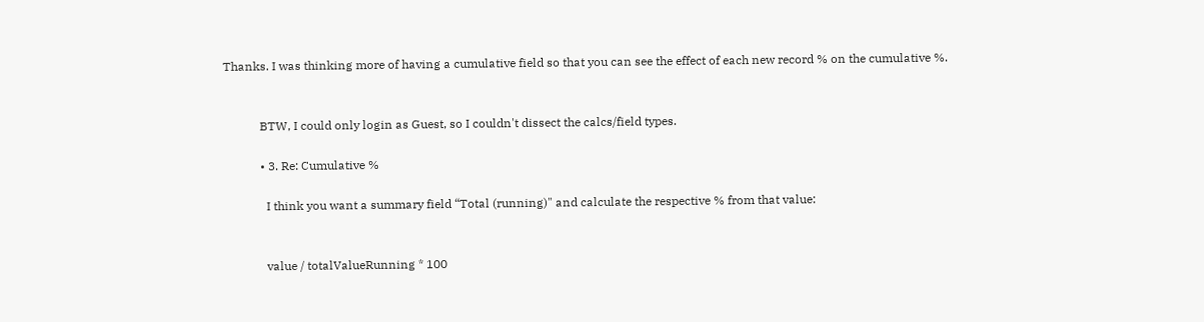Thanks. I was thinking more of having a cumulative field so that you can see the effect of each new record % on the cumulative %.


            BTW, I could only login as Guest, so I couldn't dissect the calcs/field types.

            • 3. Re: Cumulative %

              I think you want a summary field “Total (running)" and calculate the respective % from that value:


              value / totalValueRunning * 100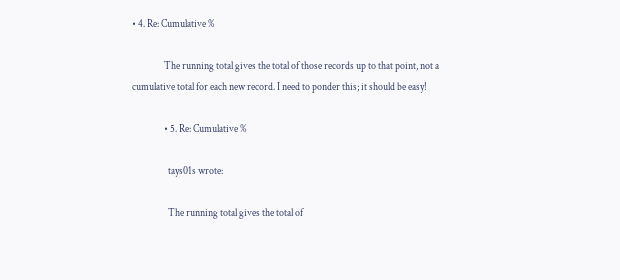• 4. Re: Cumulative %

                The running total gives the total of those records up to that point, not a cumulative total for each new record. I need to ponder this; it should be easy!

                • 5. Re: Cumulative %

                  tays01s wrote:

                  The running total gives the total of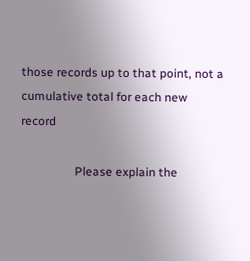those records up to that point, not a cumulative total for each new record

                  Please explain the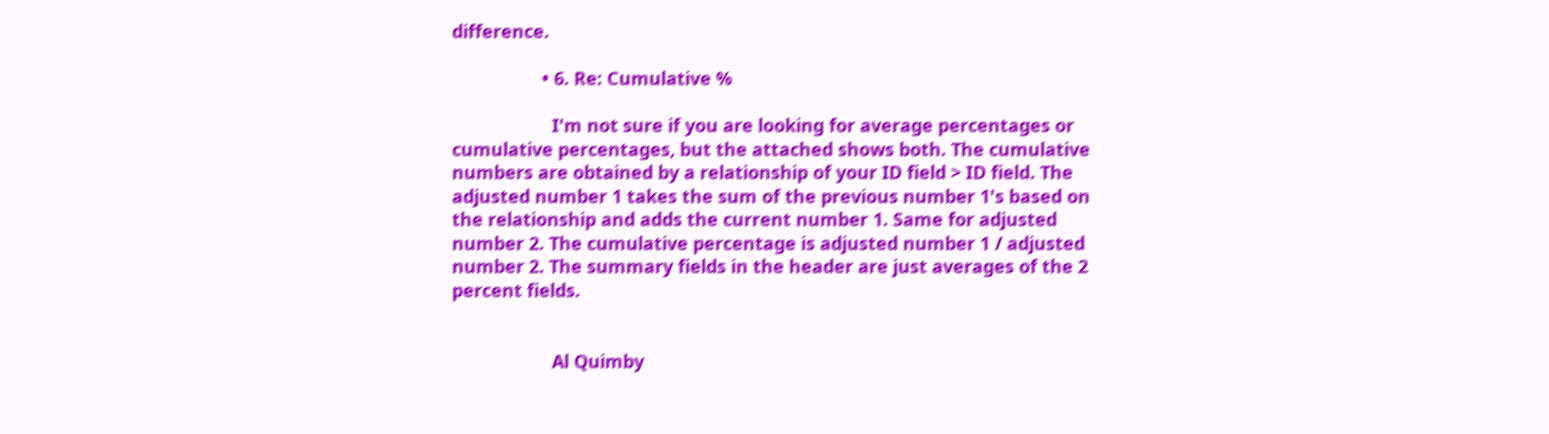difference.

                  • 6. Re: Cumulative %

                    I'm not sure if you are looking for average percentages or cumulative percentages, but the attached shows both. The cumulative numbers are obtained by a relationship of your ID field > ID field. The adjusted number 1 takes the sum of the previous number 1's based on the relationship and adds the current number 1. Same for adjusted number 2. The cumulative percentage is adjusted number 1 / adjusted number 2. The summary fields in the header are just averages of the 2 percent fields.


                    Al Quimby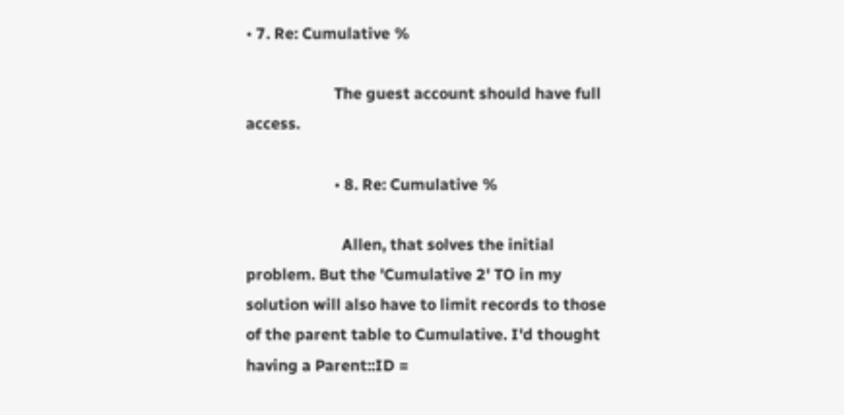• 7. Re: Cumulative %

                      The guest account should have full access.

                      • 8. Re: Cumulative %

                        Allen, that solves the initial problem. But the 'Cumulative 2' TO in my solution will also have to limit records to those of the parent table to Cumulative. I'd thought having a Parent::ID =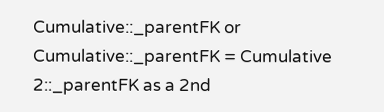Cumulative::_parentFK or Cumulative::_parentFK = Cumulative 2::_parentFK as a 2nd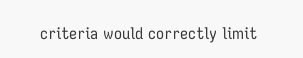criteria would correctly limit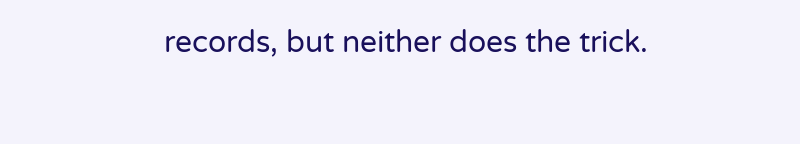records, but neither does the trick.